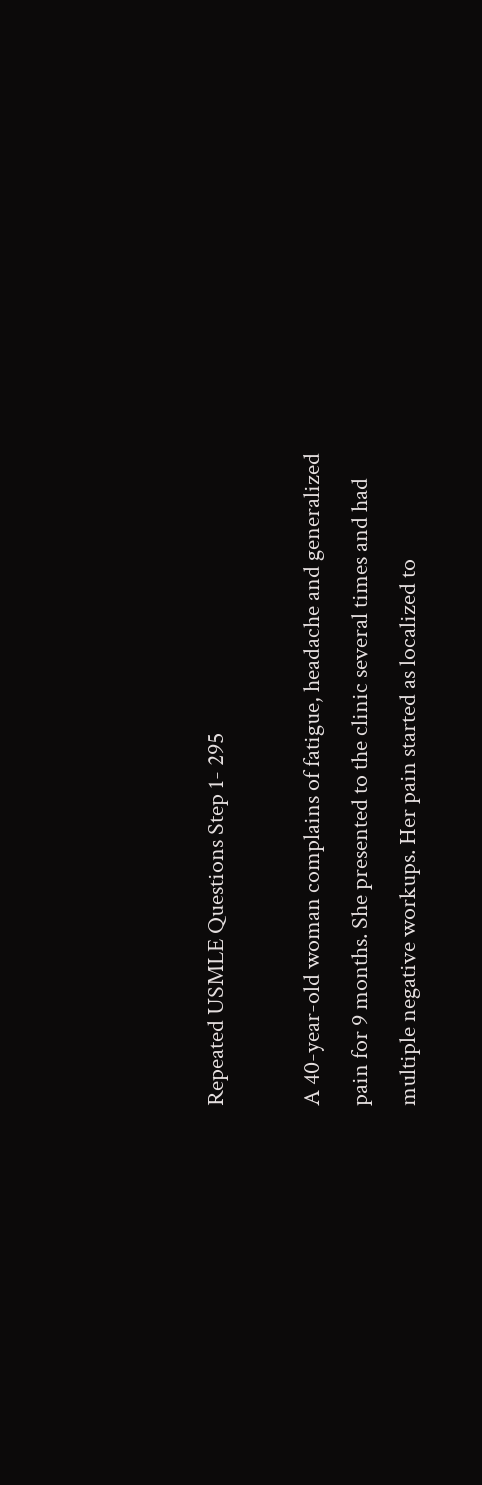Repeated USMLE Questions Step 1- 295

A 40-year-old woman complains of fatigue, headache and generalized pain for 9 months. She presented to the clinic several times and had multiple negative workups. Her pain started as localized to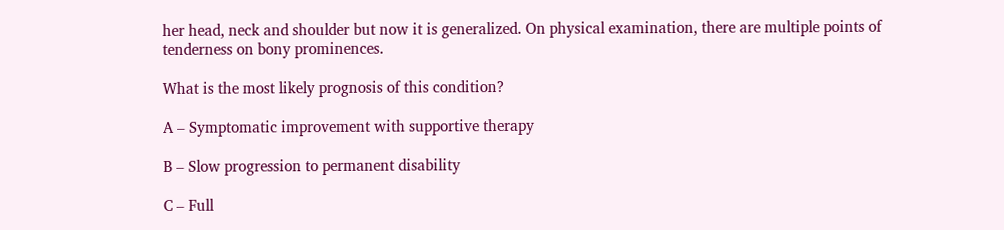her head, neck and shoulder but now it is generalized. On physical examination, there are multiple points of tenderness on bony prominences.

What is the most likely prognosis of this condition?

A – Symptomatic improvement with supportive therapy

B – Slow progression to permanent disability

C – Full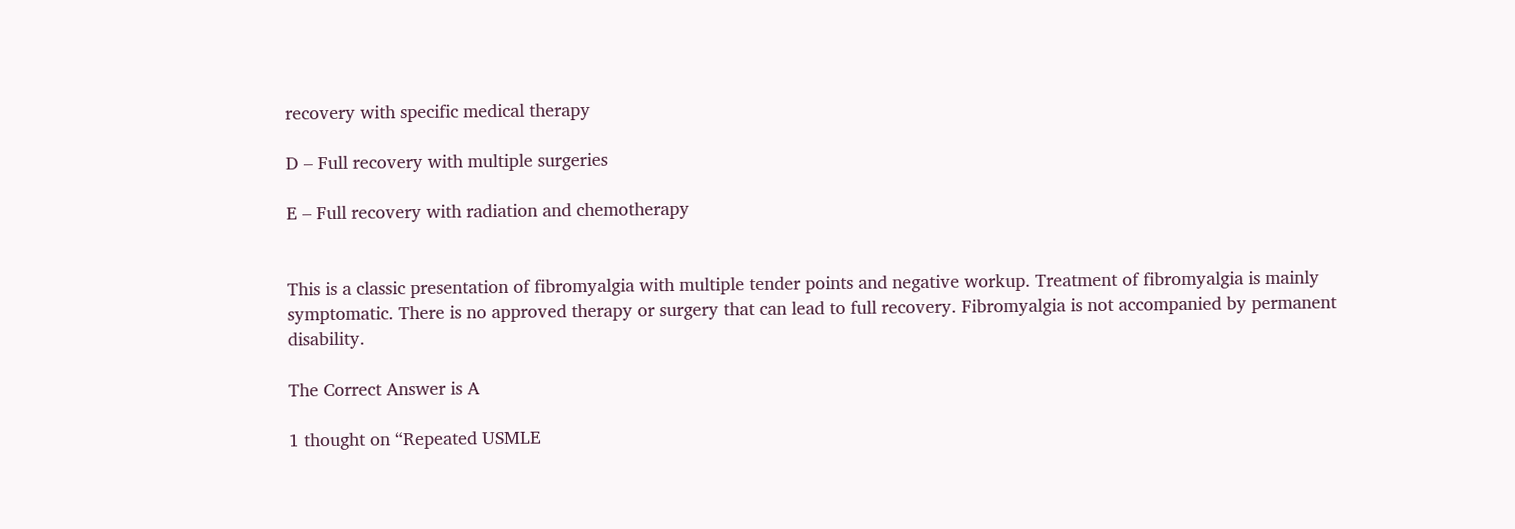recovery with specific medical therapy

D – Full recovery with multiple surgeries

E – Full recovery with radiation and chemotherapy


This is a classic presentation of fibromyalgia with multiple tender points and negative workup. Treatment of fibromyalgia is mainly symptomatic. There is no approved therapy or surgery that can lead to full recovery. Fibromyalgia is not accompanied by permanent disability.

The Correct Answer is A

1 thought on “Repeated USMLE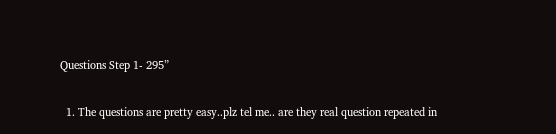Questions Step 1- 295”

  1. The questions are pretty easy..plz tel me.. are they real question repeated in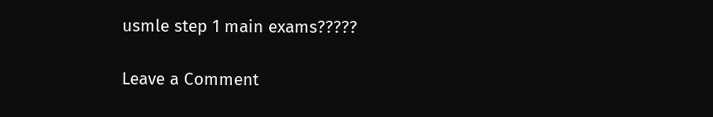usmle step 1 main exams?????

Leave a Comment